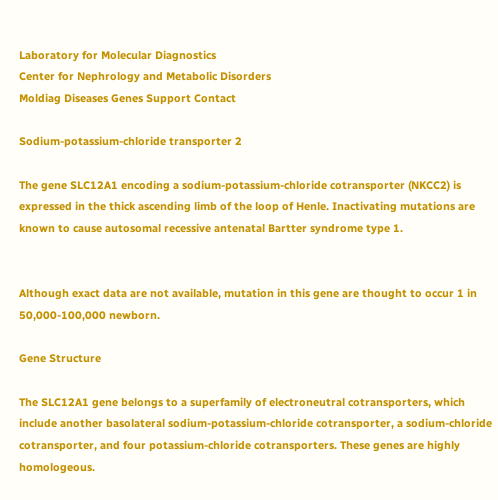Laboratory for Molecular Diagnostics
Center for Nephrology and Metabolic Disorders
Moldiag Diseases Genes Support Contact

Sodium-potassium-chloride transporter 2

The gene SLC12A1 encoding a sodium-potassium-chloride cotransporter (NKCC2) is expressed in the thick ascending limb of the loop of Henle. Inactivating mutations are known to cause autosomal recessive antenatal Bartter syndrome type 1.


Although exact data are not available, mutation in this gene are thought to occur 1 in 50,000-100,000 newborn.

Gene Structure

The SLC12A1 gene belongs to a superfamily of electroneutral cotransporters, which include another basolateral sodium-potassium-chloride cotransporter, a sodium-chloride cotransporter, and four potassium-chloride cotransporters. These genes are highly homologeous.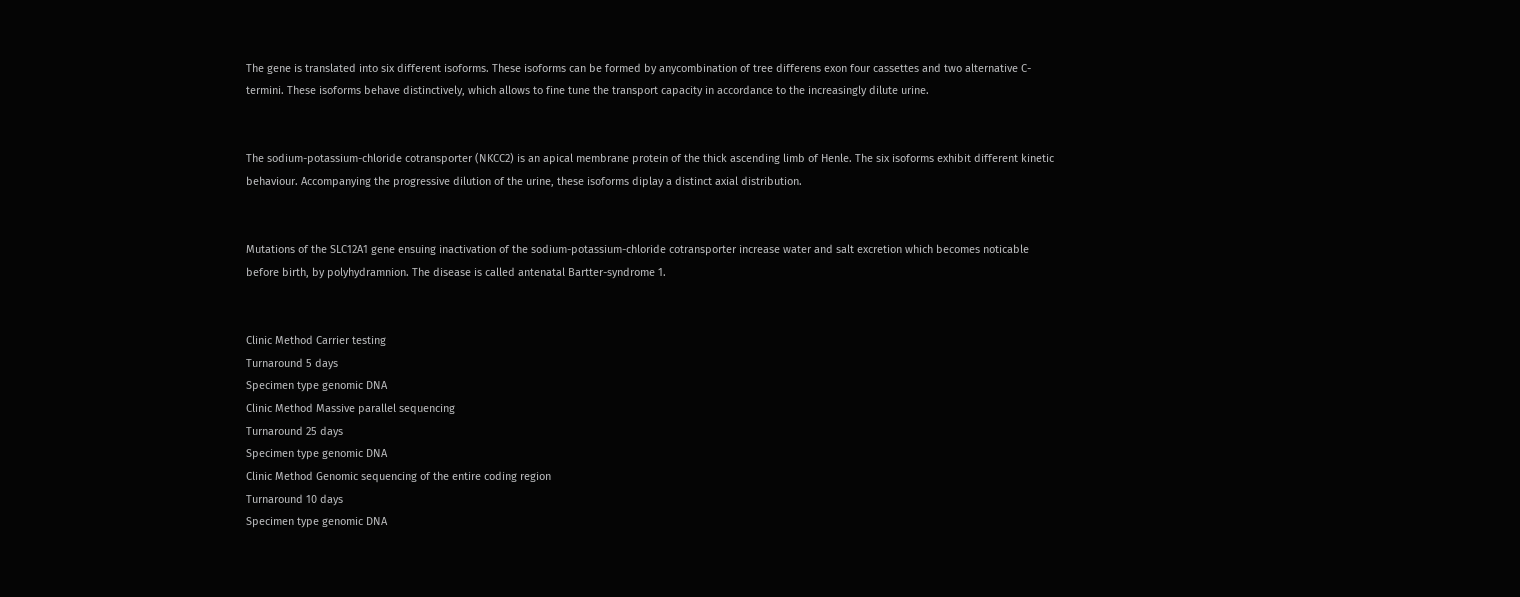The gene is translated into six different isoforms. These isoforms can be formed by anycombination of tree differens exon four cassettes and two alternative C-termini. These isoforms behave distinctively, which allows to fine tune the transport capacity in accordance to the increasingly dilute urine.


The sodium-potassium-chloride cotransporter (NKCC2) is an apical membrane protein of the thick ascending limb of Henle. The six isoforms exhibit different kinetic behaviour. Accompanying the progressive dilution of the urine, these isoforms diplay a distinct axial distribution.


Mutations of the SLC12A1 gene ensuing inactivation of the sodium-potassium-chloride cotransporter increase water and salt excretion which becomes noticable before birth, by polyhydramnion. The disease is called antenatal Bartter-syndrome 1.


Clinic Method Carrier testing
Turnaround 5 days
Specimen type genomic DNA
Clinic Method Massive parallel sequencing
Turnaround 25 days
Specimen type genomic DNA
Clinic Method Genomic sequencing of the entire coding region
Turnaround 10 days
Specimen type genomic DNA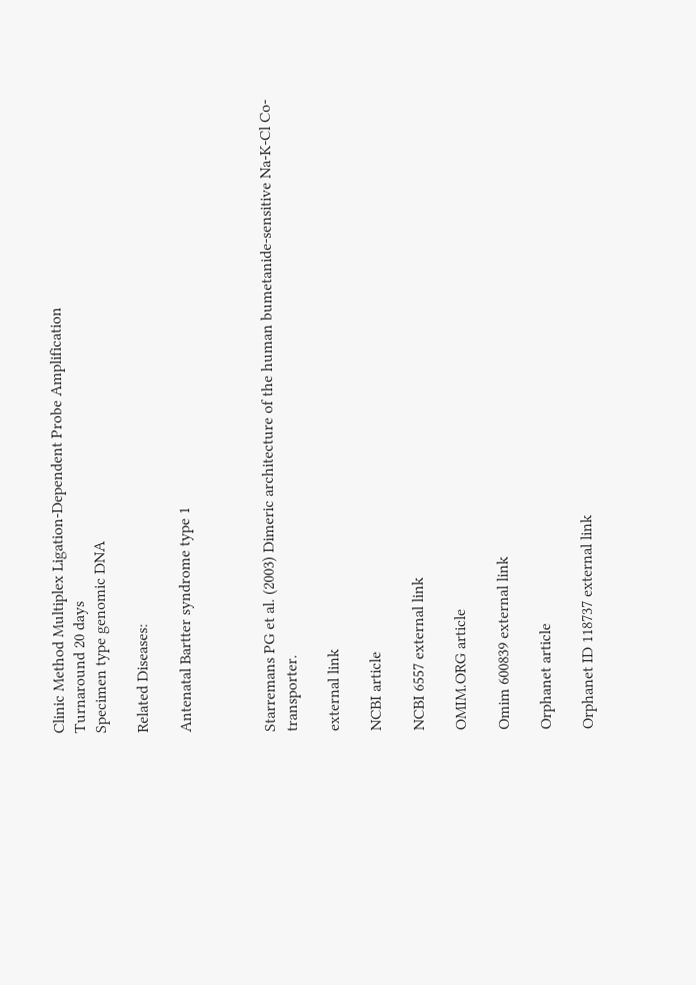Clinic Method Multiplex Ligation-Dependent Probe Amplification
Turnaround 20 days
Specimen type genomic DNA

Related Diseases:

Antenatal Bartter syndrome type 1



Starremans PG et al. (2003) Dimeric architecture of the human bumetanide-sensitive Na-K-Cl Co-transporter.

external link

NCBI article

NCBI 6557 external link

OMIM.ORG article

Omim 600839 external link

Orphanet article

Orphanet ID 118737 external link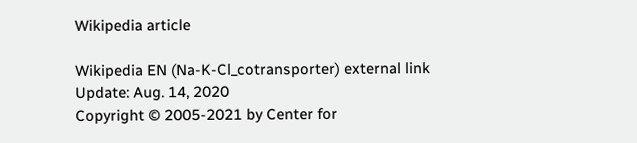Wikipedia article

Wikipedia EN (Na-K-Cl_cotransporter) external link
Update: Aug. 14, 2020
Copyright © 2005-2021 by Center for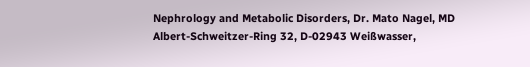Nephrology and Metabolic Disorders, Dr. Mato Nagel, MD
Albert-Schweitzer-Ring 32, D-02943 Weißwasser,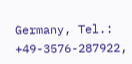Germany, Tel.: +49-3576-287922,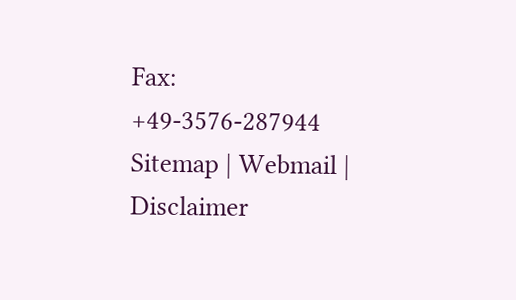Fax: +49-3576-287944
Sitemap | Webmail | Disclaimer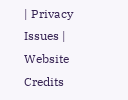| Privacy Issues | Website Credits